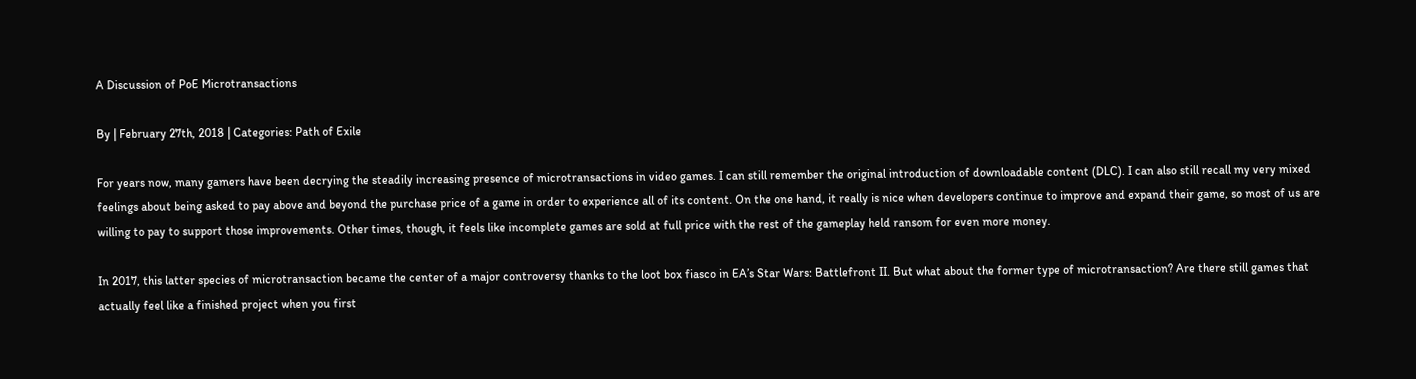A Discussion of PoE Microtransactions

By | February 27th, 2018 | Categories: Path of Exile

For years now, many gamers have been decrying the steadily increasing presence of microtransactions in video games. I can still remember the original introduction of downloadable content (DLC). I can also still recall my very mixed feelings about being asked to pay above and beyond the purchase price of a game in order to experience all of its content. On the one hand, it really is nice when developers continue to improve and expand their game, so most of us are willing to pay to support those improvements. Other times, though, it feels like incomplete games are sold at full price with the rest of the gameplay held ransom for even more money.

In 2017, this latter species of microtransaction became the center of a major controversy thanks to the loot box fiasco in EA’s Star Wars: Battlefront II. But what about the former type of microtransaction? Are there still games that actually feel like a finished project when you first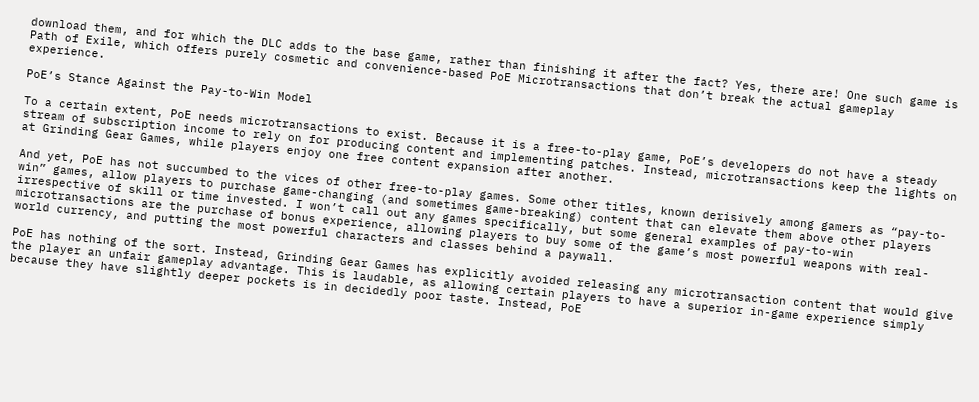download them, and for which the DLC adds to the base game, rather than finishing it after the fact? Yes, there are! One such game is Path of Exile, which offers purely cosmetic and convenience-based PoE Microtransactions that don’t break the actual gameplay experience.

PoE’s Stance Against the Pay-to-Win Model

To a certain extent, PoE needs microtransactions to exist. Because it is a free-to-play game, PoE’s developers do not have a steady stream of subscription income to rely on for producing content and implementing patches. Instead, microtransactions keep the lights on at Grinding Gear Games, while players enjoy one free content expansion after another.

And yet, PoE has not succumbed to the vices of other free-to-play games. Some other titles, known derisively among gamers as “pay-to-win” games, allow players to purchase game-changing (and sometimes game-breaking) content that can elevate them above other players irrespective of skill or time invested. I won’t call out any games specifically, but some general examples of pay-to-win microtransactions are the purchase of bonus experience, allowing players to buy some of the game’s most powerful weapons with real-world currency, and putting the most powerful characters and classes behind a paywall.

PoE has nothing of the sort. Instead, Grinding Gear Games has explicitly avoided releasing any microtransaction content that would give the player an unfair gameplay advantage. This is laudable, as allowing certain players to have a superior in-game experience simply because they have slightly deeper pockets is in decidedly poor taste. Instead, PoE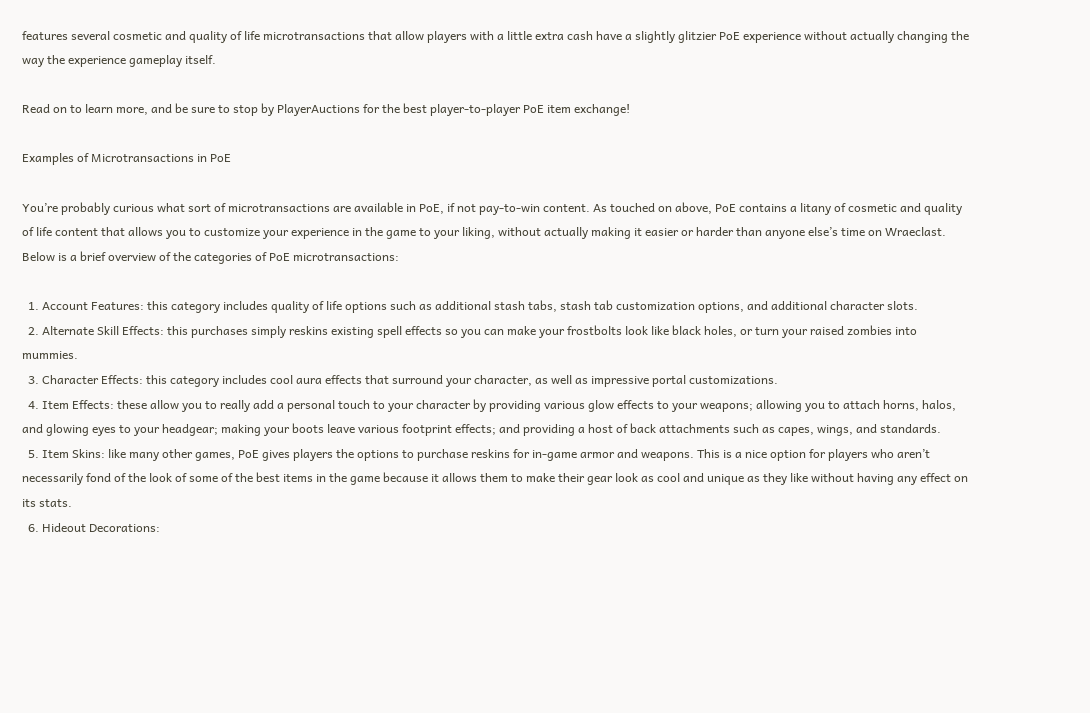features several cosmetic and quality of life microtransactions that allow players with a little extra cash have a slightly glitzier PoE experience without actually changing the way the experience gameplay itself.

Read on to learn more, and be sure to stop by PlayerAuctions for the best player-to-player PoE item exchange!

Examples of Microtransactions in PoE

You’re probably curious what sort of microtransactions are available in PoE, if not pay-to-win content. As touched on above, PoE contains a litany of cosmetic and quality of life content that allows you to customize your experience in the game to your liking, without actually making it easier or harder than anyone else’s time on Wraeclast. Below is a brief overview of the categories of PoE microtransactions:

  1. Account Features: this category includes quality of life options such as additional stash tabs, stash tab customization options, and additional character slots.
  2. Alternate Skill Effects: this purchases simply reskins existing spell effects so you can make your frostbolts look like black holes, or turn your raised zombies into mummies.
  3. Character Effects: this category includes cool aura effects that surround your character, as well as impressive portal customizations.
  4. Item Effects: these allow you to really add a personal touch to your character by providing various glow effects to your weapons; allowing you to attach horns, halos, and glowing eyes to your headgear; making your boots leave various footprint effects; and providing a host of back attachments such as capes, wings, and standards.
  5. Item Skins: like many other games, PoE gives players the options to purchase reskins for in-game armor and weapons. This is a nice option for players who aren’t necessarily fond of the look of some of the best items in the game because it allows them to make their gear look as cool and unique as they like without having any effect on its stats.
  6. Hideout Decorations: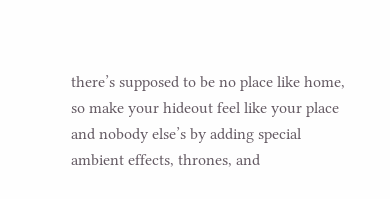there’s supposed to be no place like home, so make your hideout feel like your place and nobody else’s by adding special ambient effects, thrones, and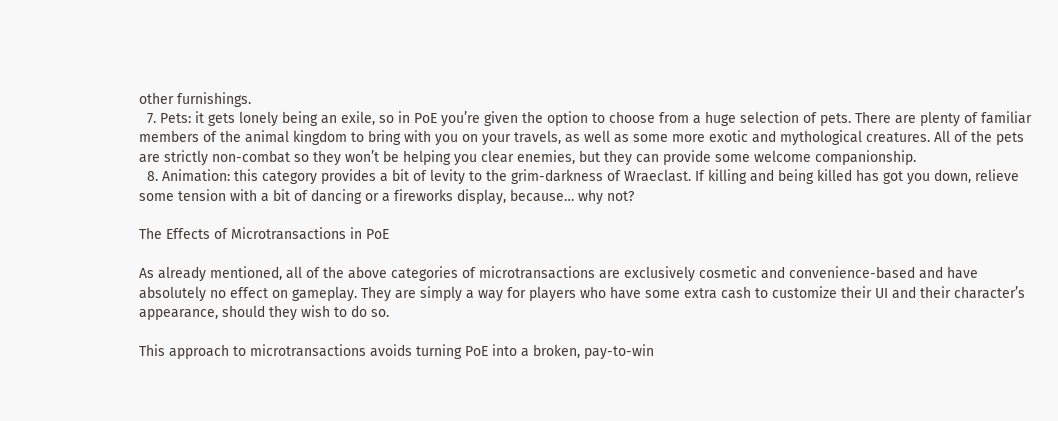other furnishings.
  7. Pets: it gets lonely being an exile, so in PoE you’re given the option to choose from a huge selection of pets. There are plenty of familiar members of the animal kingdom to bring with you on your travels, as well as some more exotic and mythological creatures. All of the pets are strictly non-combat so they won’t be helping you clear enemies, but they can provide some welcome companionship.
  8. Animation: this category provides a bit of levity to the grim-darkness of Wraeclast. If killing and being killed has got you down, relieve some tension with a bit of dancing or a fireworks display, because… why not?

The Effects of Microtransactions in PoE

As already mentioned, all of the above categories of microtransactions are exclusively cosmetic and convenience-based and have absolutely no effect on gameplay. They are simply a way for players who have some extra cash to customize their UI and their character’s appearance, should they wish to do so.

This approach to microtransactions avoids turning PoE into a broken, pay-to-win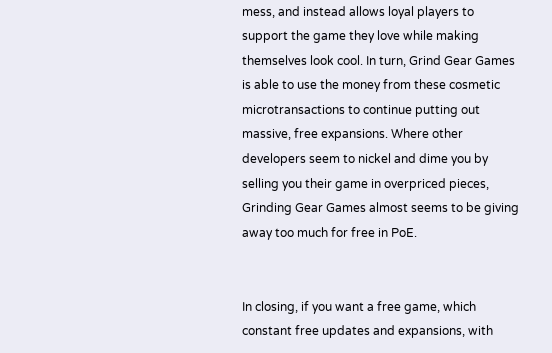mess, and instead allows loyal players to support the game they love while making themselves look cool. In turn, Grind Gear Games is able to use the money from these cosmetic microtransactions to continue putting out massive, free expansions. Where other developers seem to nickel and dime you by selling you their game in overpriced pieces, Grinding Gear Games almost seems to be giving away too much for free in PoE.


In closing, if you want a free game, which constant free updates and expansions, with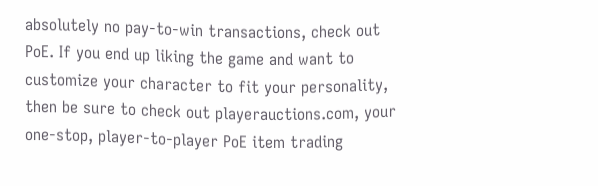absolutely no pay-to-win transactions, check out PoE. If you end up liking the game and want to customize your character to fit your personality, then be sure to check out playerauctions.com, your one-stop, player-to-player PoE item trading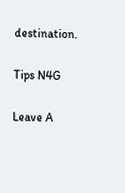destination.

Tips N4G

Leave A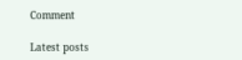Comment

Latest posts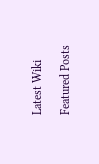Latest Wiki

Featured Posts